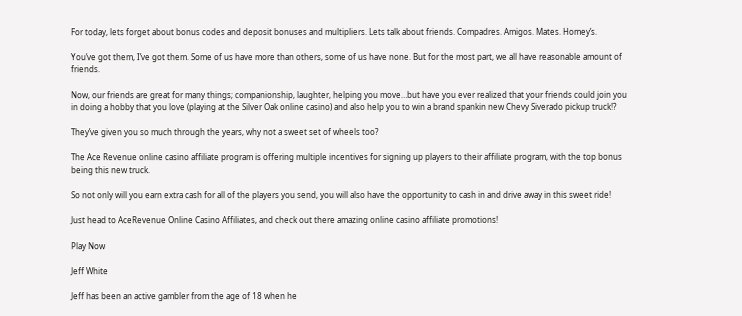For today, lets forget about bonus codes and deposit bonuses and multipliers. Lets talk about friends. Compadres. Amigos. Mates. Homey’s.

You’ve got them, I’ve got them. Some of us have more than others, some of us have none. But for the most part, we all have reasonable amount of friends.

Now, our friends are great for many things; companionship, laughter, helping you move…but have you ever realized that your friends could join you in doing a hobby that you love (playing at the Silver Oak online casino) and also help you to win a brand spankin new Chevy Siverado pickup truck!?

They’ve given you so much through the years, why not a sweet set of wheels too?

The Ace Revenue online casino affiliate program is offering multiple incentives for signing up players to their affiliate program, with the top bonus being this new truck.

So not only will you earn extra cash for all of the players you send, you will also have the opportunity to cash in and drive away in this sweet ride!

Just head to AceRevenue Online Casino Affiliates, and check out there amazing online casino affiliate promotions!

Play Now

Jeff White

Jeff has been an active gambler from the age of 18 when he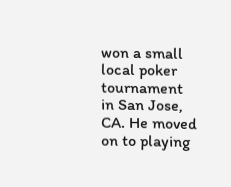won a small local poker tournament in San Jose, CA. He moved on to playing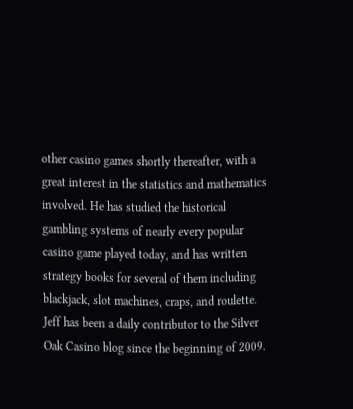other casino games shortly thereafter, with a great interest in the statistics and mathematics involved. He has studied the historical gambling systems of nearly every popular casino game played today, and has written strategy books for several of them including blackjack, slot machines, craps, and roulette. Jeff has been a daily contributor to the Silver Oak Casino blog since the beginning of 2009.